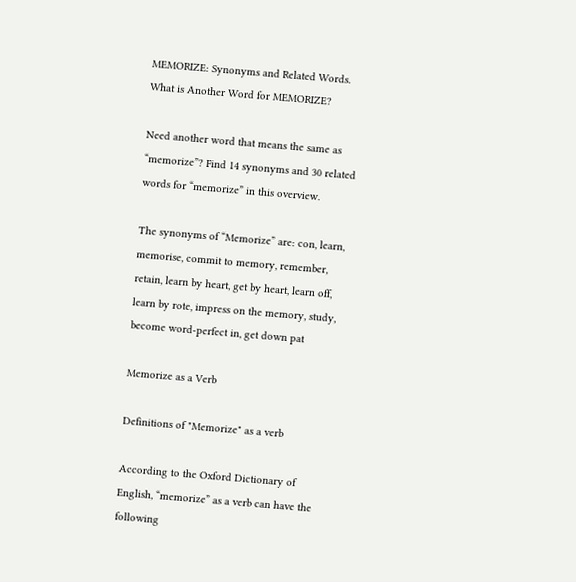MEMORIZE: Synonyms and Related Words. What is Another Word for MEMORIZE?

Need another word that means the same as “memorize”? Find 14 synonyms and 30 related words for “memorize” in this overview.

The synonyms of “Memorize” are: con, learn, memorise, commit to memory, remember, retain, learn by heart, get by heart, learn off, learn by rote, impress on the memory, study, become word-perfect in, get down pat

Memorize as a Verb

Definitions of "Memorize" as a verb

According to the Oxford Dictionary of English, “memorize” as a verb can have the following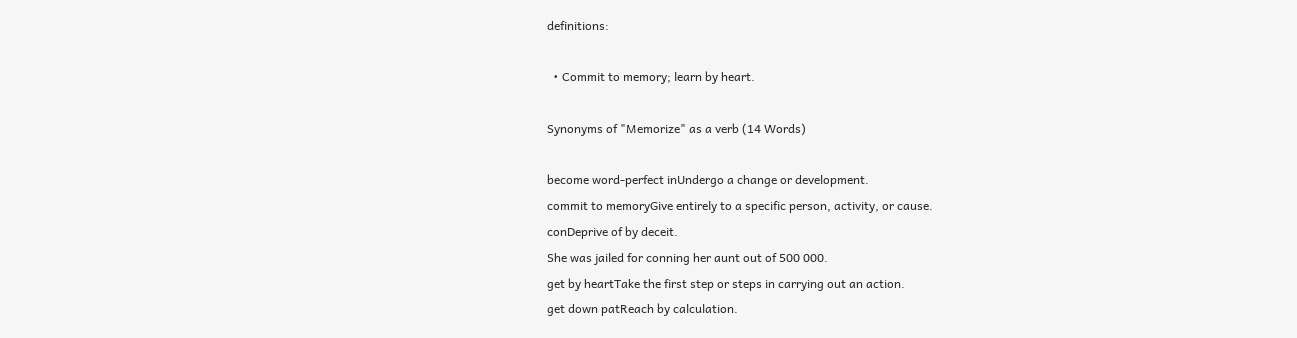definitions:

  • Commit to memory; learn by heart.

Synonyms of "Memorize" as a verb (14 Words)

become word-perfect inUndergo a change or development.
commit to memoryGive entirely to a specific person, activity, or cause.
conDeprive of by deceit.
She was jailed for conning her aunt out of 500 000.
get by heartTake the first step or steps in carrying out an action.
get down patReach by calculation.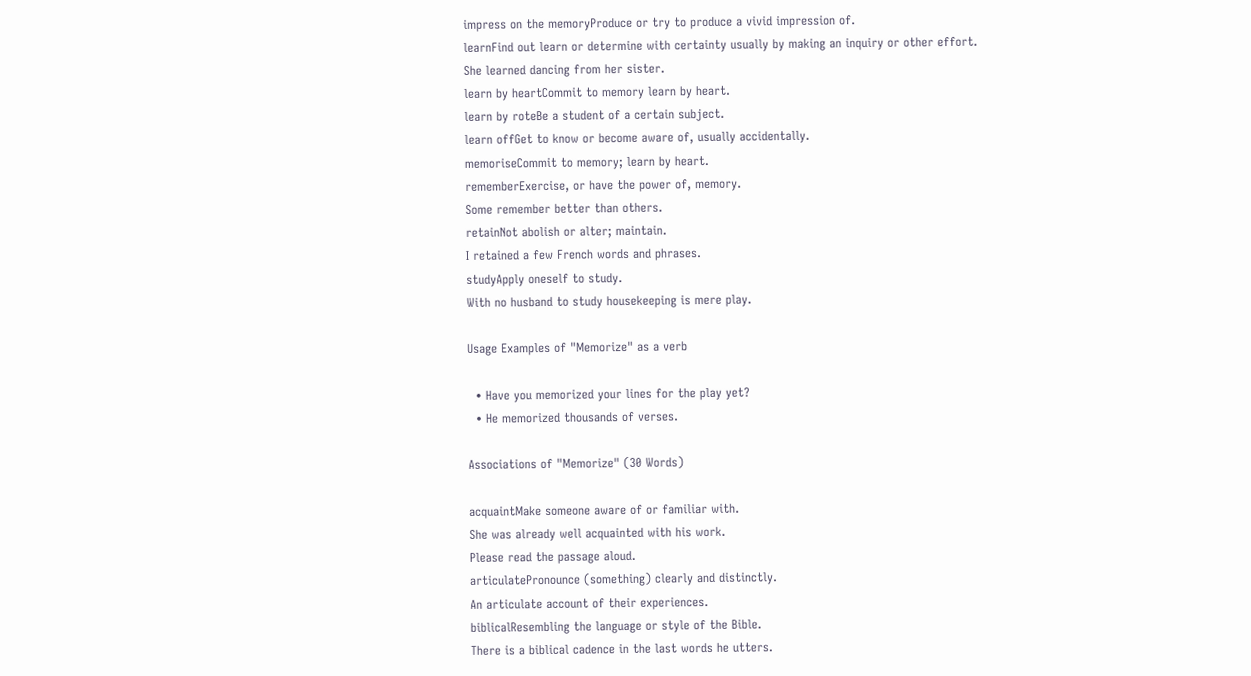impress on the memoryProduce or try to produce a vivid impression of.
learnFind out learn or determine with certainty usually by making an inquiry or other effort.
She learned dancing from her sister.
learn by heartCommit to memory learn by heart.
learn by roteBe a student of a certain subject.
learn offGet to know or become aware of, usually accidentally.
memoriseCommit to memory; learn by heart.
rememberExercise, or have the power of, memory.
Some remember better than others.
retainNot abolish or alter; maintain.
I retained a few French words and phrases.
studyApply oneself to study.
With no husband to study housekeeping is mere play.

Usage Examples of "Memorize" as a verb

  • Have you memorized your lines for the play yet?
  • He memorized thousands of verses.

Associations of "Memorize" (30 Words)

acquaintMake someone aware of or familiar with.
She was already well acquainted with his work.
Please read the passage aloud.
articulatePronounce (something) clearly and distinctly.
An articulate account of their experiences.
biblicalResembling the language or style of the Bible.
There is a biblical cadence in the last words he utters.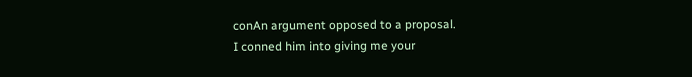conAn argument opposed to a proposal.
I conned him into giving me your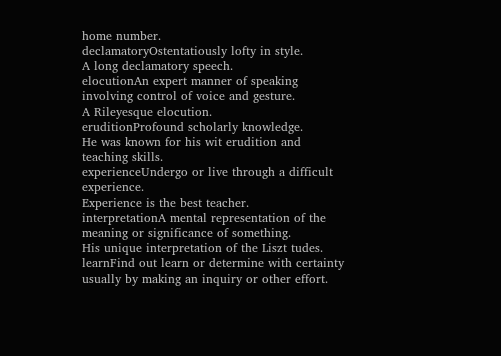home number.
declamatoryOstentatiously lofty in style.
A long declamatory speech.
elocutionAn expert manner of speaking involving control of voice and gesture.
A Rileyesque elocution.
eruditionProfound scholarly knowledge.
He was known for his wit erudition and teaching skills.
experienceUndergo or live through a difficult experience.
Experience is the best teacher.
interpretationA mental representation of the meaning or significance of something.
His unique interpretation of the Liszt tudes.
learnFind out learn or determine with certainty usually by making an inquiry or other effort.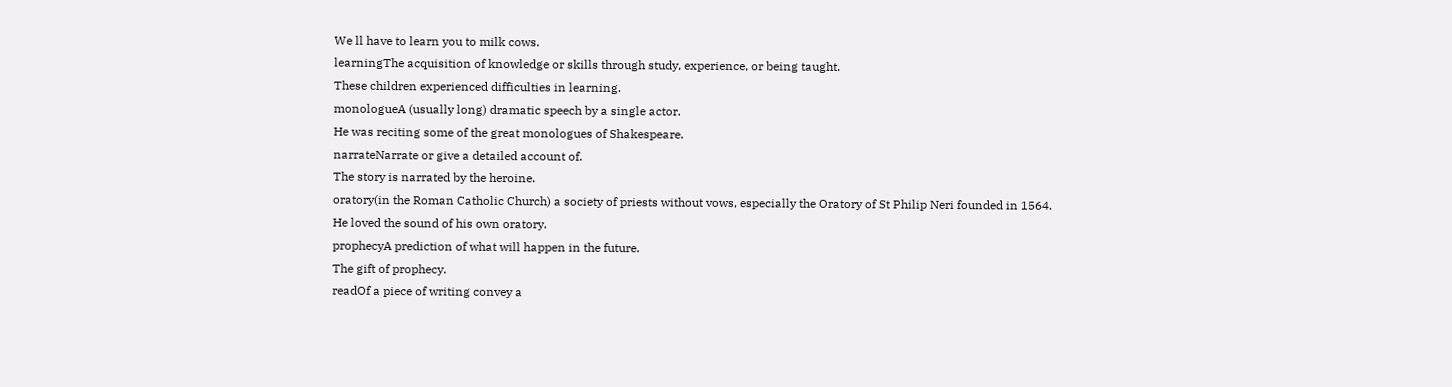We ll have to learn you to milk cows.
learningThe acquisition of knowledge or skills through study, experience, or being taught.
These children experienced difficulties in learning.
monologueA (usually long) dramatic speech by a single actor.
He was reciting some of the great monologues of Shakespeare.
narrateNarrate or give a detailed account of.
The story is narrated by the heroine.
oratory(in the Roman Catholic Church) a society of priests without vows, especially the Oratory of St Philip Neri founded in 1564.
He loved the sound of his own oratory.
prophecyA prediction of what will happen in the future.
The gift of prophecy.
readOf a piece of writing convey a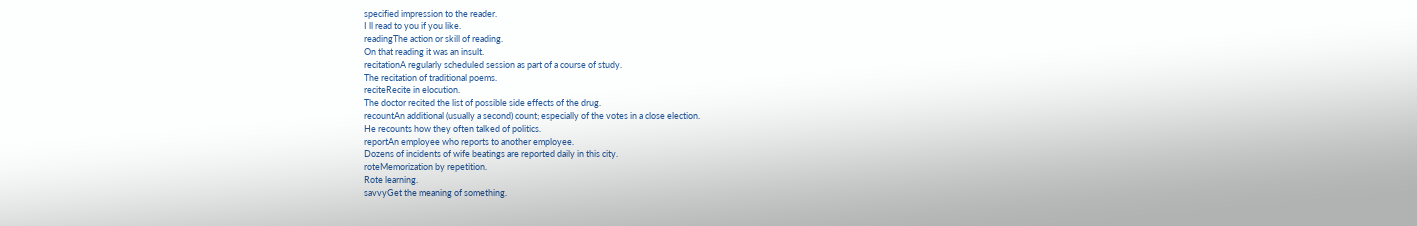specified impression to the reader.
I ll read to you if you like.
readingThe action or skill of reading.
On that reading it was an insult.
recitationA regularly scheduled session as part of a course of study.
The recitation of traditional poems.
reciteRecite in elocution.
The doctor recited the list of possible side effects of the drug.
recountAn additional (usually a second) count; especially of the votes in a close election.
He recounts how they often talked of politics.
reportAn employee who reports to another employee.
Dozens of incidents of wife beatings are reported daily in this city.
roteMemorization by repetition.
Rote learning.
savvyGet the meaning of something.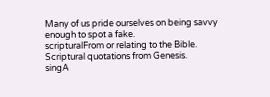Many of us pride ourselves on being savvy enough to spot a fake.
scripturalFrom or relating to the Bible.
Scriptural quotations from Genesis.
singA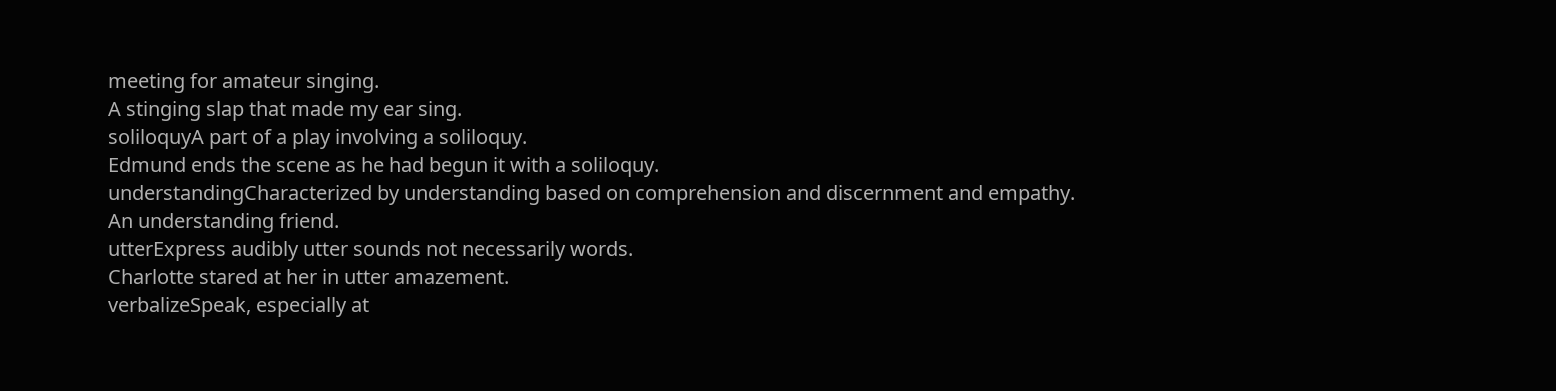meeting for amateur singing.
A stinging slap that made my ear sing.
soliloquyA part of a play involving a soliloquy.
Edmund ends the scene as he had begun it with a soliloquy.
understandingCharacterized by understanding based on comprehension and discernment and empathy.
An understanding friend.
utterExpress audibly utter sounds not necessarily words.
Charlotte stared at her in utter amazement.
verbalizeSpeak, especially at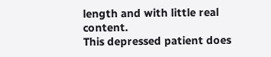length and with little real content.
This depressed patient does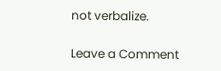not verbalize.

Leave a Comment